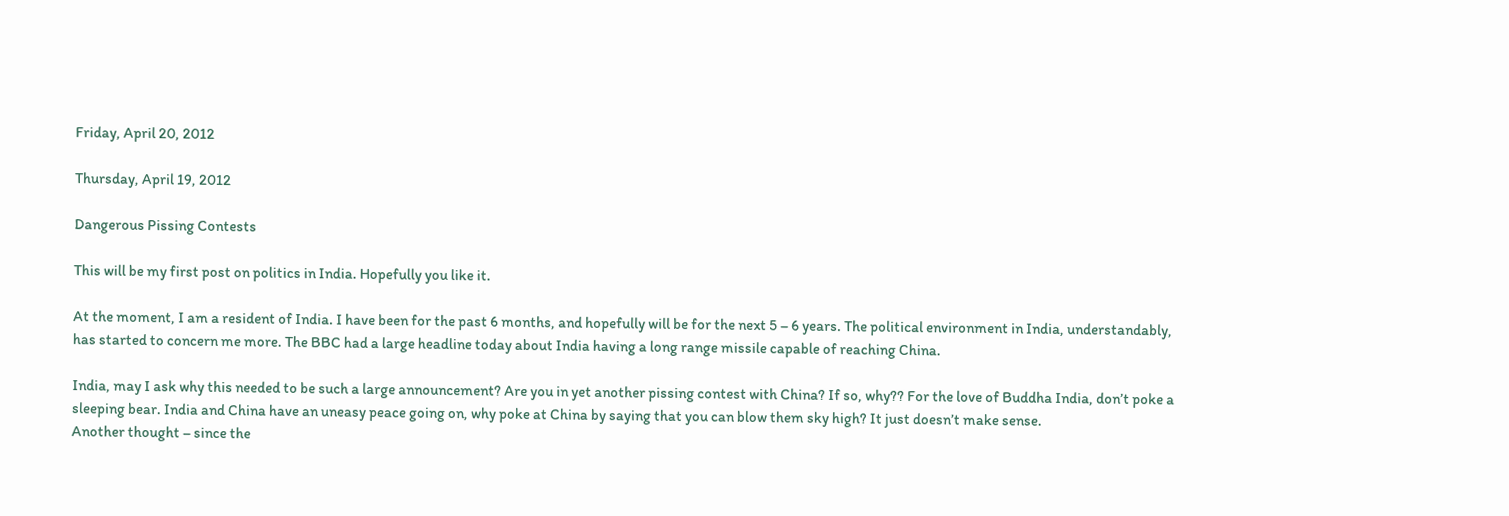Friday, April 20, 2012

Thursday, April 19, 2012

Dangerous Pissing Contests

This will be my first post on politics in India. Hopefully you like it.

At the moment, I am a resident of India. I have been for the past 6 months, and hopefully will be for the next 5 – 6 years. The political environment in India, understandably, has started to concern me more. The BBC had a large headline today about India having a long range missile capable of reaching China.

India, may I ask why this needed to be such a large announcement? Are you in yet another pissing contest with China? If so, why?? For the love of Buddha India, don’t poke a sleeping bear. India and China have an uneasy peace going on, why poke at China by saying that you can blow them sky high? It just doesn’t make sense.
Another thought – since the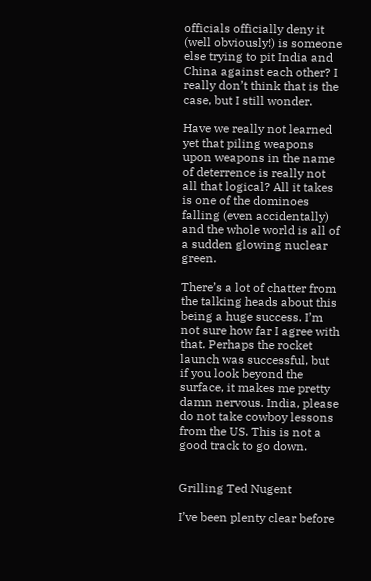officials officially deny it (well obviously!) is someone else trying to pit India and China against each other? I really don’t think that is the case, but I still wonder.

Have we really not learned yet that piling weapons upon weapons in the name of deterrence is really not all that logical? All it takes is one of the dominoes falling (even accidentally) and the whole world is all of a sudden glowing nuclear green.

There’s a lot of chatter from the talking heads about this being a huge success. I’m not sure how far I agree with that. Perhaps the rocket launch was successful, but if you look beyond the surface, it makes me pretty damn nervous. India, please do not take cowboy lessons from the US. This is not a good track to go down.


Grilling Ted Nugent

I’ve been plenty clear before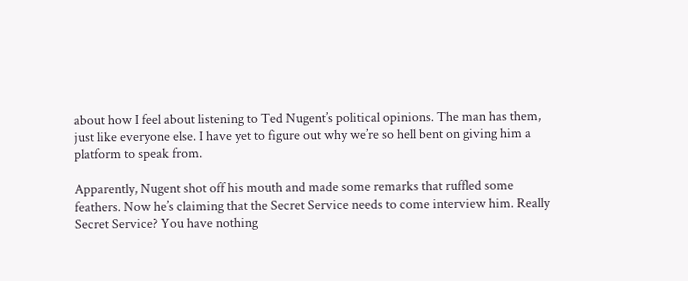about how I feel about listening to Ted Nugent’s political opinions. The man has them, just like everyone else. I have yet to figure out why we’re so hell bent on giving him a platform to speak from.

Apparently, Nugent shot off his mouth and made some remarks that ruffled some feathers. Now he’s claiming that the Secret Service needs to come interview him. Really Secret Service? You have nothing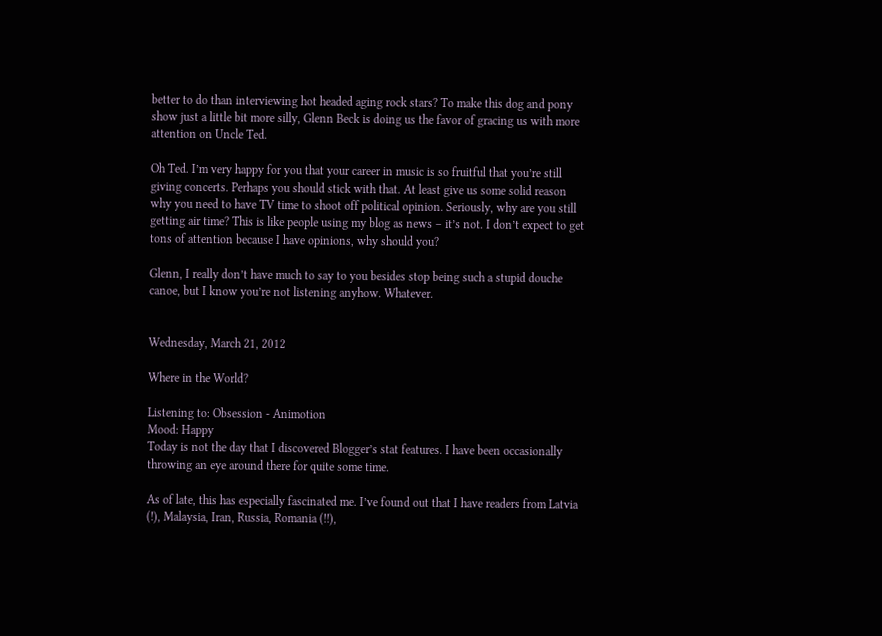better to do than interviewing hot headed aging rock stars? To make this dog and pony show just a little bit more silly, Glenn Beck is doing us the favor of gracing us with more attention on Uncle Ted.

Oh Ted. I’m very happy for you that your career in music is so fruitful that you’re still giving concerts. Perhaps you should stick with that. At least give us some solid reason why you need to have TV time to shoot off political opinion. Seriously, why are you still getting air time? This is like people using my blog as news – it’s not. I don’t expect to get tons of attention because I have opinions, why should you?

Glenn, I really don’t have much to say to you besides stop being such a stupid douche canoe, but I know you’re not listening anyhow. Whatever.


Wednesday, March 21, 2012

Where in the World?

Listening to: Obsession - Animotion
Mood: Happy
Today is not the day that I discovered Blogger’s stat features. I have been occasionally throwing an eye around there for quite some time.

As of late, this has especially fascinated me. I’ve found out that I have readers from Latvia (!), Malaysia, Iran, Russia, Romania (!!),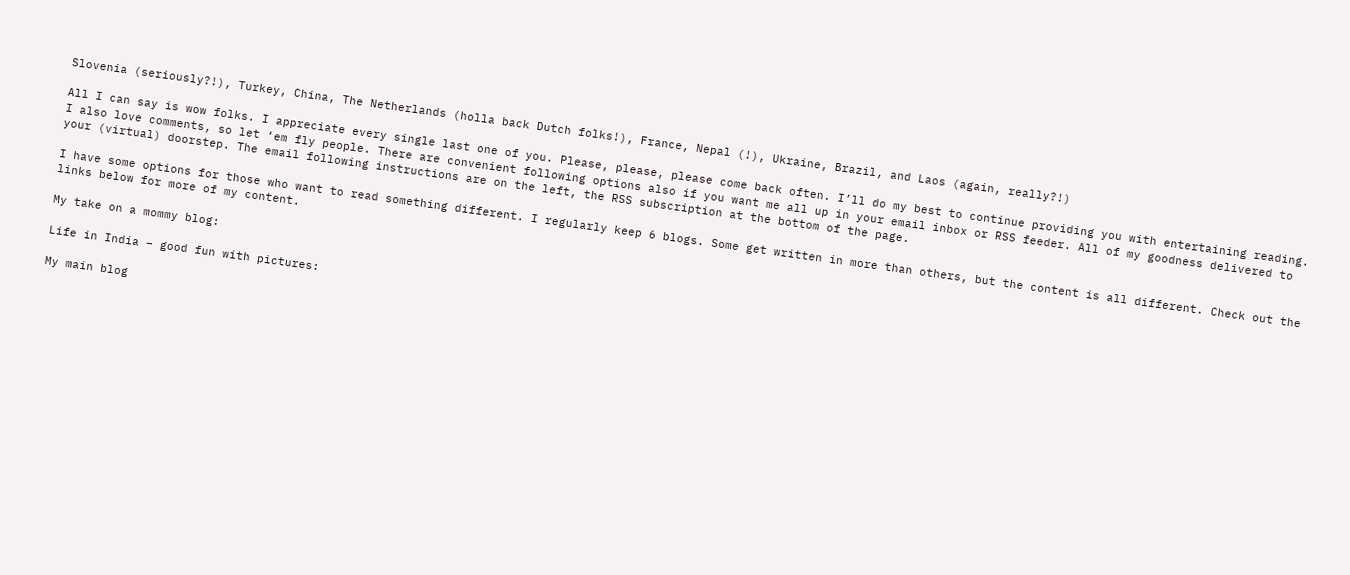Slovenia (seriously?!), Turkey, China, The Netherlands (holla back Dutch folks!), France, Nepal (!), Ukraine, Brazil, and Laos (again, really?!)

All I can say is wow folks. I appreciate every single last one of you. Please, please, please come back often. I’ll do my best to continue providing you with entertaining reading. I also love comments, so let ‘em fly people. There are convenient following options also if you want me all up in your email inbox or RSS feeder. All of my goodness delivered to your (virtual) doorstep. The email following instructions are on the left, the RSS subscription at the bottom of the page.

I have some options for those who want to read something different. I regularly keep 6 blogs. Some get written in more than others, but the content is all different. Check out the links below for more of my content.

My take on a mommy blog:

Life in India – good fun with pictures:

My main blog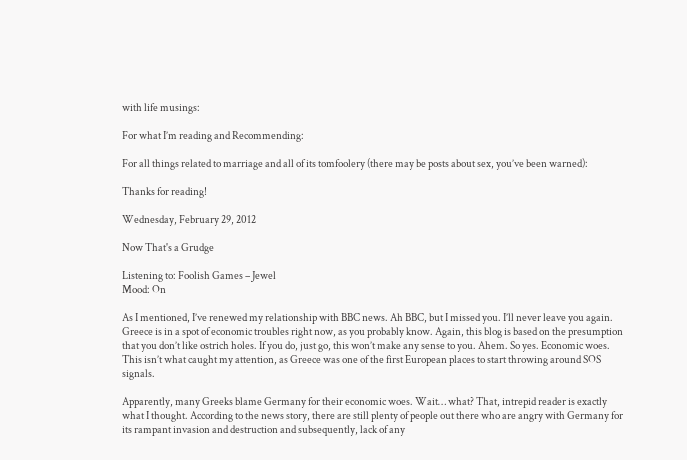with life musings:

For what I’m reading and Recommending:

For all things related to marriage and all of its tomfoolery (there may be posts about sex, you’ve been warned):

Thanks for reading!

Wednesday, February 29, 2012

Now That's a Grudge

Listening to: Foolish Games – Jewel
Mood: On

As I mentioned, I’ve renewed my relationship with BBC news. Ah BBC, but I missed you. I’ll never leave you again.
Greece is in a spot of economic troubles right now, as you probably know. Again, this blog is based on the presumption that you don’t like ostrich holes. If you do, just go, this won’t make any sense to you. Ahem. So yes. Economic woes. This isn’t what caught my attention, as Greece was one of the first European places to start throwing around SOS signals.

Apparently, many Greeks blame Germany for their economic woes. Wait… what? That, intrepid reader is exactly what I thought. According to the news story, there are still plenty of people out there who are angry with Germany for its rampant invasion and destruction and subsequently, lack of any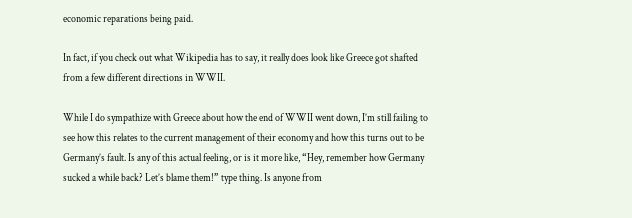economic reparations being paid.

In fact, if you check out what Wikipedia has to say, it really does look like Greece got shafted from a few different directions in WWII.

While I do sympathize with Greece about how the end of WWII went down, I’m still failing to see how this relates to the current management of their economy and how this turns out to be Germany’s fault. Is any of this actual feeling, or is it more like, “Hey, remember how Germany sucked a while back? Let’s blame them!” type thing. Is anyone from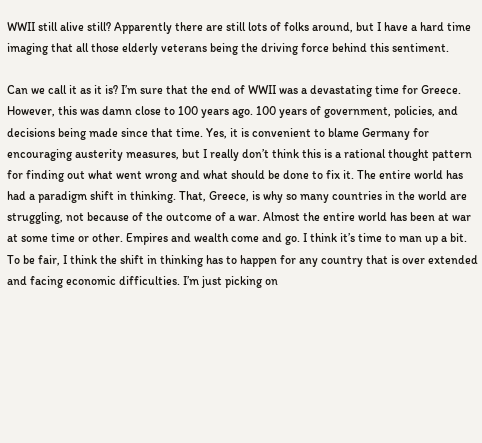WWII still alive still? Apparently there are still lots of folks around, but I have a hard time imaging that all those elderly veterans being the driving force behind this sentiment.

Can we call it as it is? I’m sure that the end of WWII was a devastating time for Greece. However, this was damn close to 100 years ago. 100 years of government, policies, and decisions being made since that time. Yes, it is convenient to blame Germany for encouraging austerity measures, but I really don’t think this is a rational thought pattern for finding out what went wrong and what should be done to fix it. The entire world has had a paradigm shift in thinking. That, Greece, is why so many countries in the world are struggling, not because of the outcome of a war. Almost the entire world has been at war at some time or other. Empires and wealth come and go. I think it’s time to man up a bit. To be fair, I think the shift in thinking has to happen for any country that is over extended and facing economic difficulties. I’m just picking on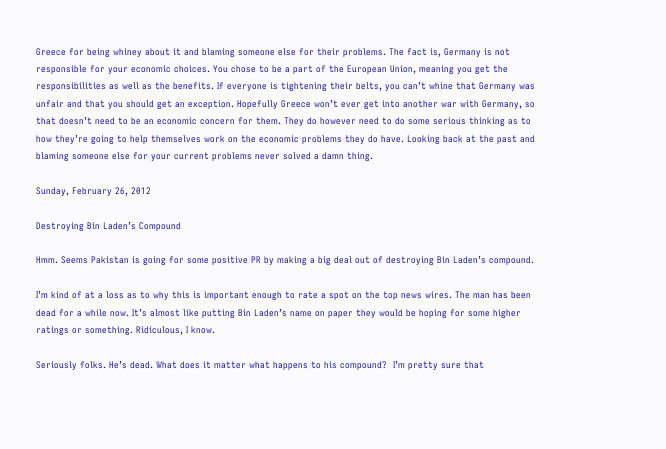Greece for being whiney about it and blaming someone else for their problems. The fact is, Germany is not responsible for your economic choices. You chose to be a part of the European Union, meaning you get the responsibilities as well as the benefits. If everyone is tightening their belts, you can’t whine that Germany was unfair and that you should get an exception. Hopefully Greece won’t ever get into another war with Germany, so that doesn’t need to be an economic concern for them. They do however need to do some serious thinking as to how they’re going to help themselves work on the economic problems they do have. Looking back at the past and blaming someone else for your current problems never solved a damn thing.

Sunday, February 26, 2012

Destroying Bin Laden’s Compound

Hmm. Seems Pakistan is going for some positive PR by making a big deal out of destroying Bin Laden’s compound.

I’m kind of at a loss as to why this is important enough to rate a spot on the top news wires. The man has been dead for a while now. It’s almost like putting Bin Laden’s name on paper they would be hoping for some higher ratings or something. Ridiculous, I know.

Seriously folks. He’s dead. What does it matter what happens to his compound?  I’m pretty sure that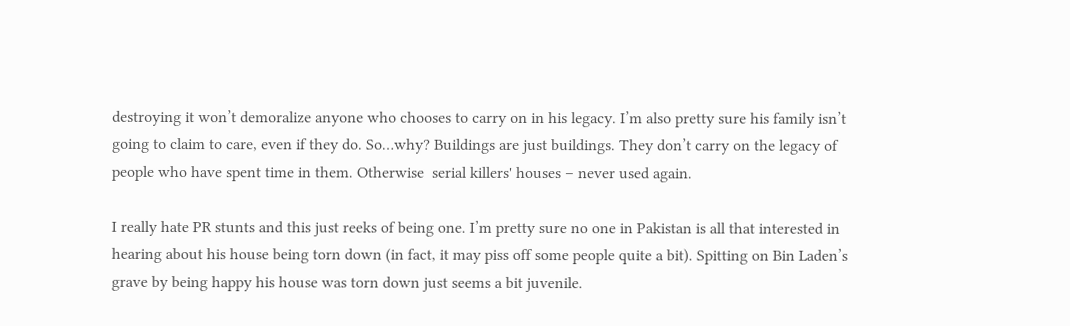destroying it won’t demoralize anyone who chooses to carry on in his legacy. I’m also pretty sure his family isn’t going to claim to care, even if they do. So…why? Buildings are just buildings. They don’t carry on the legacy of people who have spent time in them. Otherwise  serial killers' houses – never used again.

I really hate PR stunts and this just reeks of being one. I’m pretty sure no one in Pakistan is all that interested in hearing about his house being torn down (in fact, it may piss off some people quite a bit). Spitting on Bin Laden’s grave by being happy his house was torn down just seems a bit juvenile.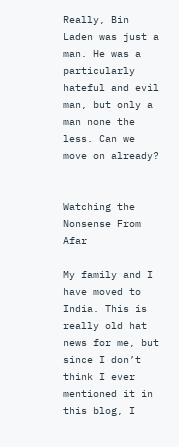Really, Bin Laden was just a man. He was a particularly hateful and evil man, but only a man none the less. Can we move on already?


Watching the Nonsense From Afar

My family and I have moved to India. This is really old hat news for me, but since I don’t think I ever mentioned it in this blog, I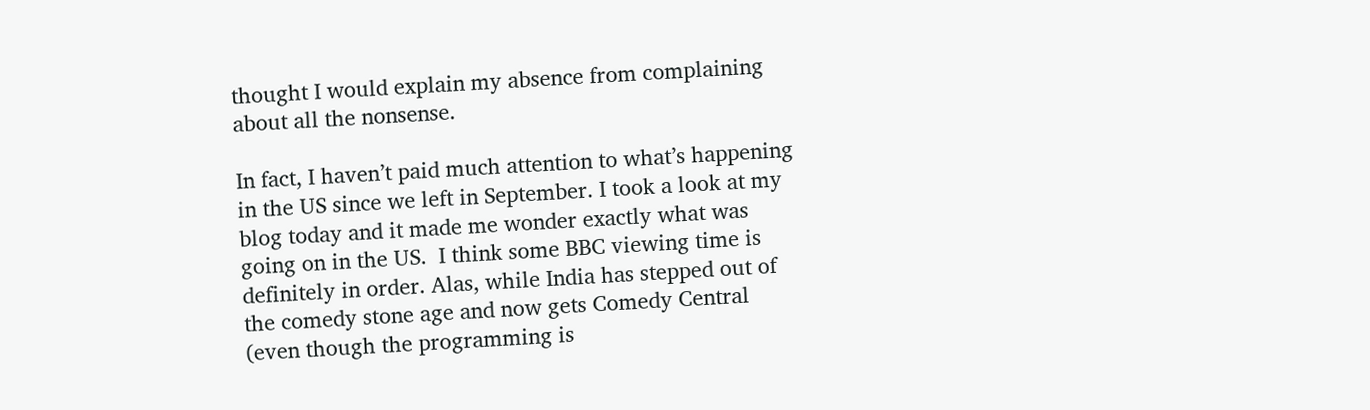thought I would explain my absence from complaining about all the nonsense.

In fact, I haven’t paid much attention to what’s happening in the US since we left in September. I took a look at my blog today and it made me wonder exactly what was going on in the US.  I think some BBC viewing time is definitely in order. Alas, while India has stepped out of the comedy stone age and now gets Comedy Central (even though the programming is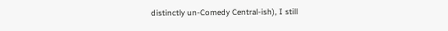distinctly un-Comedy Central-ish), I still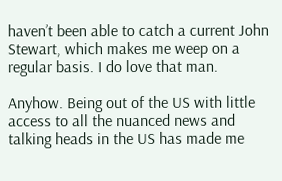haven’t been able to catch a current John Stewart, which makes me weep on a regular basis. I do love that man.

Anyhow. Being out of the US with little access to all the nuanced news and talking heads in the US has made me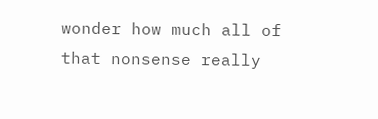wonder how much all of that nonsense really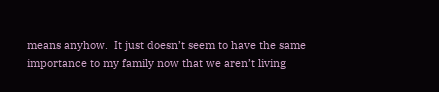means anyhow.  It just doesn’t seem to have the same importance to my family now that we aren’t living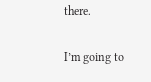there.

I’m going to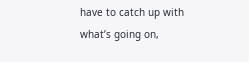have to catch up with what’s going on,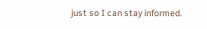just so I can stay informed.